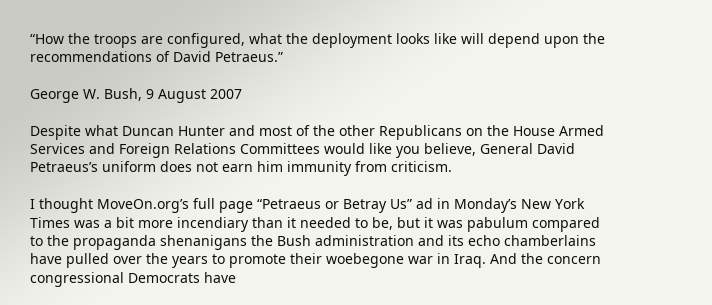“How the troops are configured, what the deployment looks like will depend upon the recommendations of David Petraeus.”

George W. Bush, 9 August 2007

Despite what Duncan Hunter and most of the other Republicans on the House Armed Services and Foreign Relations Committees would like you believe, General David Petraeus’s uniform does not earn him immunity from criticism.

I thought MoveOn.org’s full page “Petraeus or Betray Us” ad in Monday’s New York Times was a bit more incendiary than it needed to be, but it was pabulum compared to the propaganda shenanigans the Bush administration and its echo chamberlains have pulled over the years to promote their woebegone war in Iraq. And the concern congressional Democrats have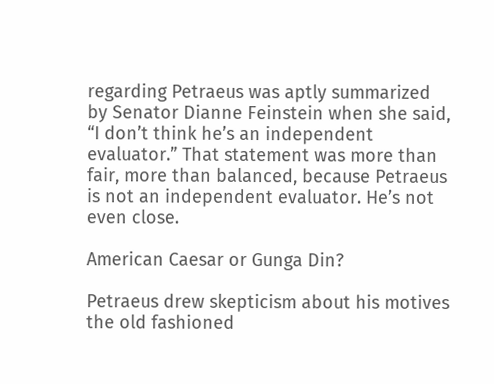regarding Petraeus was aptly summarized by Senator Dianne Feinstein when she said, “I don’t think he’s an independent evaluator.” That statement was more than fair, more than balanced, because Petraeus is not an independent evaluator. He’s not even close.

American Caesar or Gunga Din?

Petraeus drew skepticism about his motives the old fashioned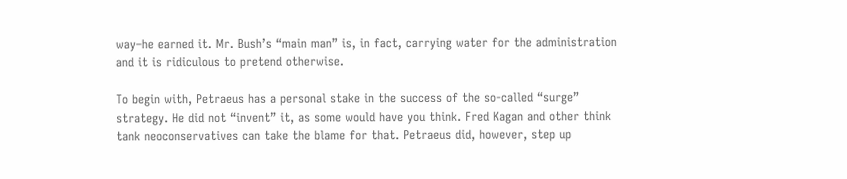way–he earned it. Mr. Bush’s “main man” is, in fact, carrying water for the administration and it is ridiculous to pretend otherwise.

To begin with, Petraeus has a personal stake in the success of the so-called “surge” strategy. He did not “invent” it, as some would have you think. Fred Kagan and other think tank neoconservatives can take the blame for that. Petraeus did, however, step up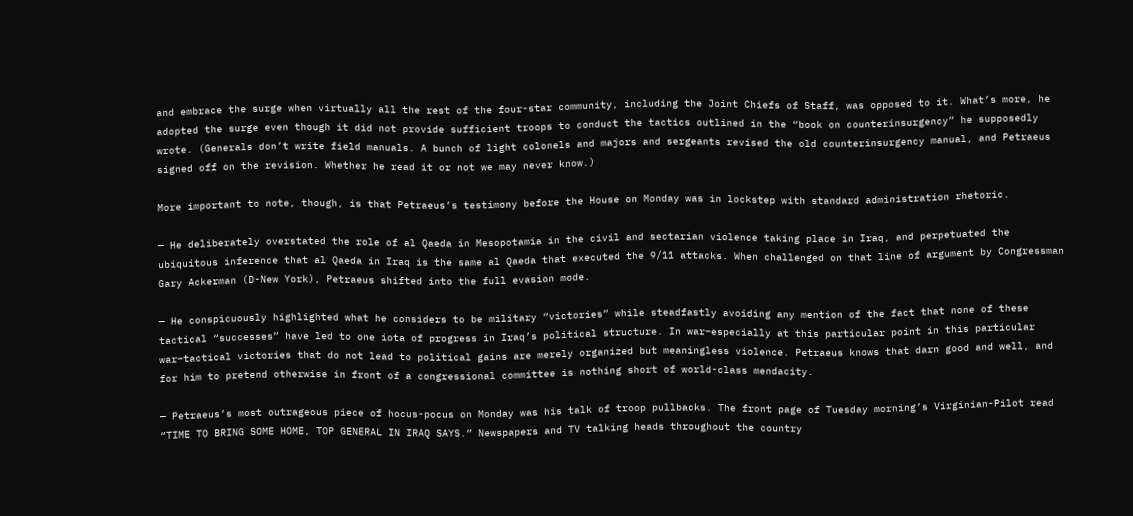and embrace the surge when virtually all the rest of the four-star community, including the Joint Chiefs of Staff, was opposed to it. What’s more, he adopted the surge even though it did not provide sufficient troops to conduct the tactics outlined in the “book on counterinsurgency” he supposedly wrote. (Generals don’t write field manuals. A bunch of light colonels and majors and sergeants revised the old counterinsurgency manual, and Petraeus signed off on the revision. Whether he read it or not we may never know.)

More important to note, though, is that Petraeus’s testimony before the House on Monday was in lockstep with standard administration rhetoric.

— He deliberately overstated the role of al Qaeda in Mesopotamia in the civil and sectarian violence taking place in Iraq, and perpetuated the ubiquitous inference that al Qaeda in Iraq is the same al Qaeda that executed the 9/11 attacks. When challenged on that line of argument by Congressman Gary Ackerman (D-New York), Petraeus shifted into the full evasion mode.

— He conspicuously highlighted what he considers to be military “victories” while steadfastly avoiding any mention of the fact that none of these tactical “successes” have led to one iota of progress in Iraq’s political structure. In war–especially at this particular point in this particular war–tactical victories that do not lead to political gains are merely organized but meaningless violence. Petraeus knows that darn good and well, and for him to pretend otherwise in front of a congressional committee is nothing short of world-class mendacity.

— Petraeus’s most outrageous piece of hocus-pocus on Monday was his talk of troop pullbacks. The front page of Tuesday morning’s Virginian-Pilot read “TIME TO BRING SOME HOME, TOP GENERAL IN IRAQ SAYS.” Newspapers and TV talking heads throughout the country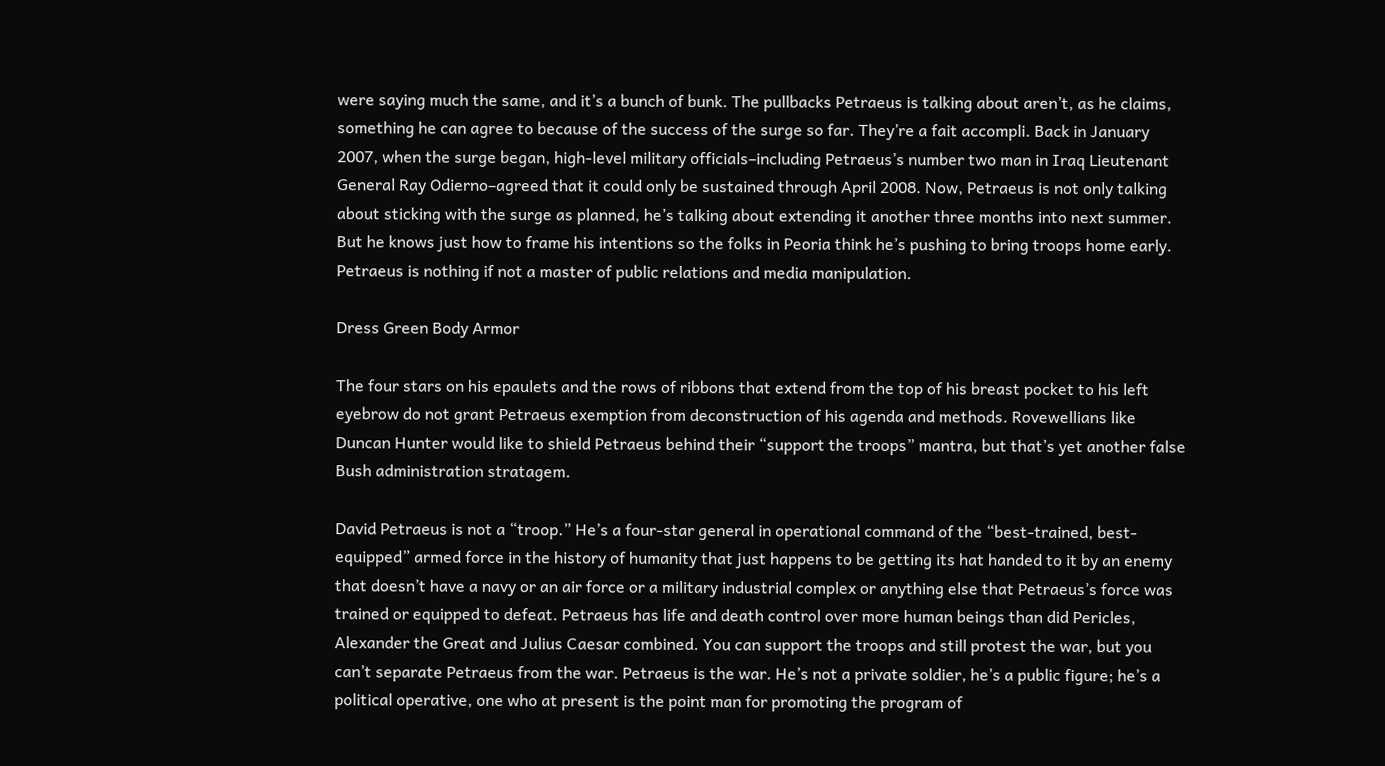were saying much the same, and it’s a bunch of bunk. The pullbacks Petraeus is talking about aren’t, as he claims, something he can agree to because of the success of the surge so far. They’re a fait accompli. Back in January 2007, when the surge began, high-level military officials–including Petraeus’s number two man in Iraq Lieutenant General Ray Odierno–agreed that it could only be sustained through April 2008. Now, Petraeus is not only talking about sticking with the surge as planned, he’s talking about extending it another three months into next summer. But he knows just how to frame his intentions so the folks in Peoria think he’s pushing to bring troops home early. Petraeus is nothing if not a master of public relations and media manipulation.

Dress Green Body Armor

The four stars on his epaulets and the rows of ribbons that extend from the top of his breast pocket to his left eyebrow do not grant Petraeus exemption from deconstruction of his agenda and methods. Rovewellians like Duncan Hunter would like to shield Petraeus behind their “support the troops” mantra, but that’s yet another false Bush administration stratagem.

David Petraeus is not a “troop.” He’s a four-star general in operational command of the “best-trained, best-equipped” armed force in the history of humanity that just happens to be getting its hat handed to it by an enemy that doesn’t have a navy or an air force or a military industrial complex or anything else that Petraeus’s force was trained or equipped to defeat. Petraeus has life and death control over more human beings than did Pericles, Alexander the Great and Julius Caesar combined. You can support the troops and still protest the war, but you can’t separate Petraeus from the war. Petraeus is the war. He’s not a private soldier, he’s a public figure; he’s a political operative, one who at present is the point man for promoting the program of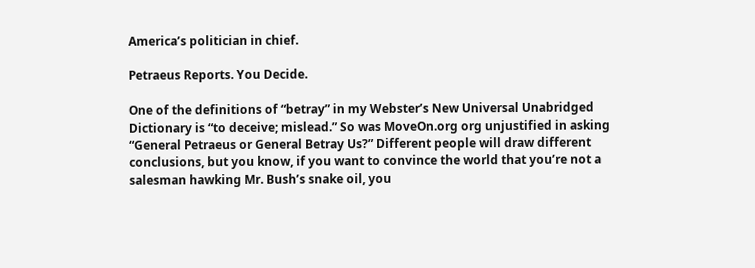America’s politician in chief.

Petraeus Reports. You Decide.

One of the definitions of “betray” in my Webster’s New Universal Unabridged Dictionary is “to deceive; mislead.” So was MoveOn.org org unjustified in asking “General Petraeus or General Betray Us?” Different people will draw different conclusions, but you know, if you want to convince the world that you’re not a salesman hawking Mr. Bush’s snake oil, you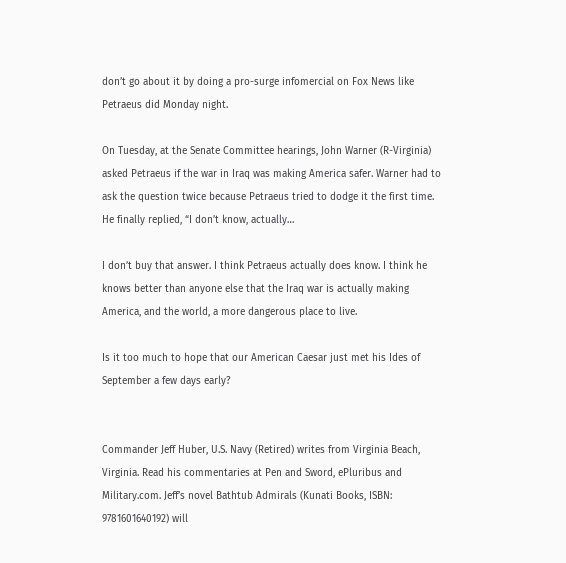don’t go about it by doing a pro-surge infomercial on Fox News like Petraeus did Monday night.

On Tuesday, at the Senate Committee hearings, John Warner (R-Virginia) asked Petraeus if the war in Iraq was making America safer. Warner had to ask the question twice because Petraeus tried to dodge it the first time. He finally replied, “I don’t know, actually…

I don’t buy that answer. I think Petraeus actually does know. I think he knows better than anyone else that the Iraq war is actually making America, and the world, a more dangerous place to live.

Is it too much to hope that our American Caesar just met his Ides of September a few days early?


Commander Jeff Huber, U.S. Navy (Retired) writes from Virginia Beach, Virginia. Read his commentaries at Pen and Sword, ePluribus and Military.com. Jeff’s novel Bathtub Admirals (Kunati Books, ISBN: 9781601640192) will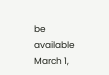be available March 1,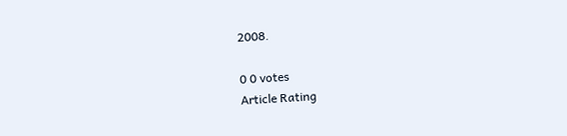2008.

0 0 votes
Article Rating